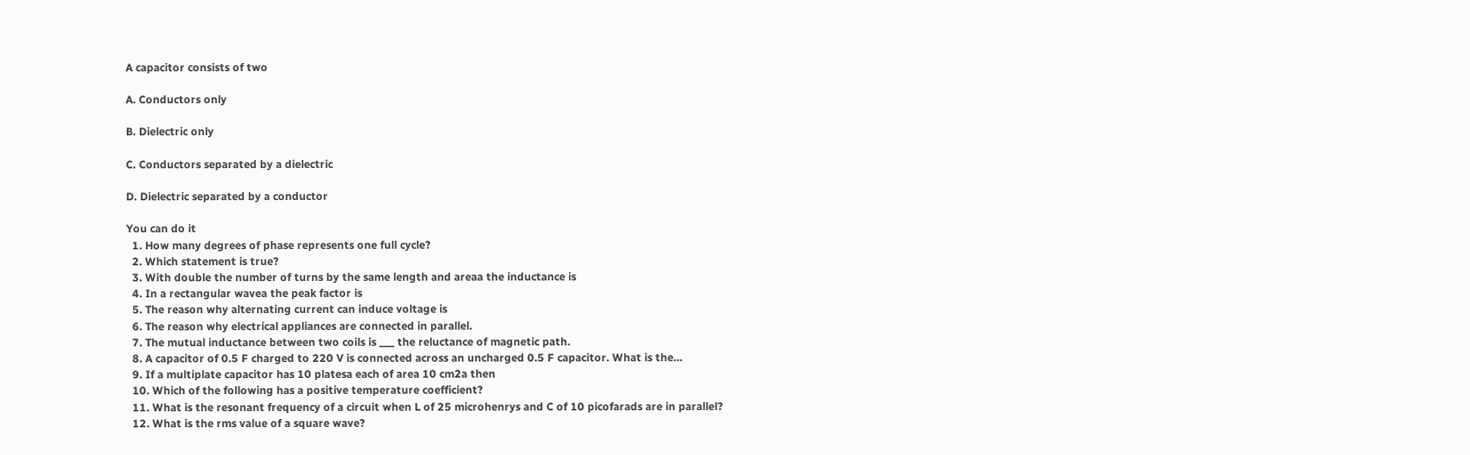A capacitor consists of two

A. Conductors only

B. Dielectric only

C. Conductors separated by a dielectric

D. Dielectric separated by a conductor

You can do it
  1. How many degrees of phase represents one full cycle?
  2. Which statement is true?
  3. With double the number of turns by the same length and areaa the inductance is
  4. In a rectangular wavea the peak factor is
  5. The reason why alternating current can induce voltage is
  6. The reason why electrical appliances are connected in parallel.
  7. The mutual inductance between two coils is ___ the reluctance of magnetic path.
  8. A capacitor of 0.5 F charged to 220 V is connected across an uncharged 0.5 F capacitor. What is the…
  9. If a multiplate capacitor has 10 platesa each of area 10 cm2a then
  10. Which of the following has a positive temperature coefficient?
  11. What is the resonant frequency of a circuit when L of 25 microhenrys and C of 10 picofarads are in parallel?
  12. What is the rms value of a square wave?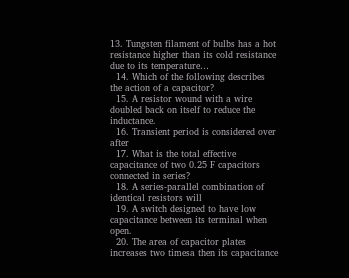13. Tungsten filament of bulbs has a hot resistance higher than its cold resistance due to its temperature…
  14. Which of the following describes the action of a capacitor?
  15. A resistor wound with a wire doubled back on itself to reduce the inductance.
  16. Transient period is considered over after
  17. What is the total effective capacitance of two 0.25 F capacitors connected in series?
  18. A series-parallel combination of identical resistors will
  19. A switch designed to have low capacitance between its terminal when open.
  20. The area of capacitor plates increases two timesa then its capacitance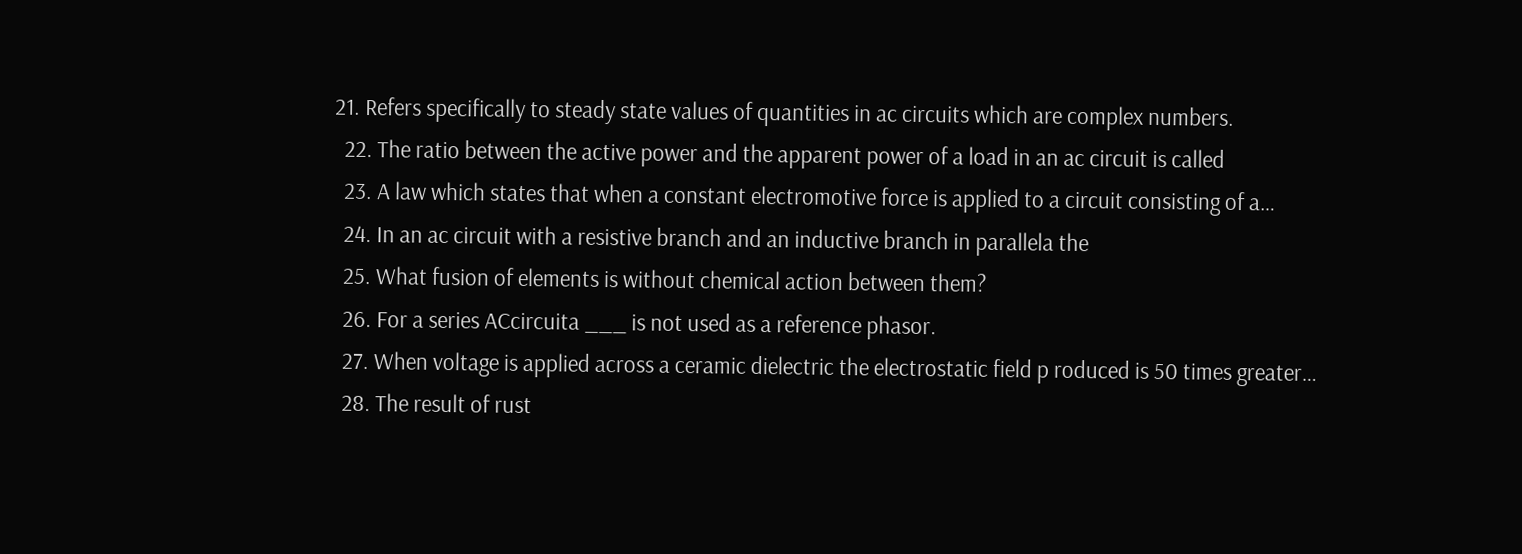21. Refers specifically to steady state values of quantities in ac circuits which are complex numbers.
  22. The ratio between the active power and the apparent power of a load in an ac circuit is called
  23. A law which states that when a constant electromotive force is applied to a circuit consisting of a…
  24. In an ac circuit with a resistive branch and an inductive branch in parallela the
  25. What fusion of elements is without chemical action between them?
  26. For a series ACcircuita ___ is not used as a reference phasor.
  27. When voltage is applied across a ceramic dielectric the electrostatic field p roduced is 50 times greater…
  28. The result of rust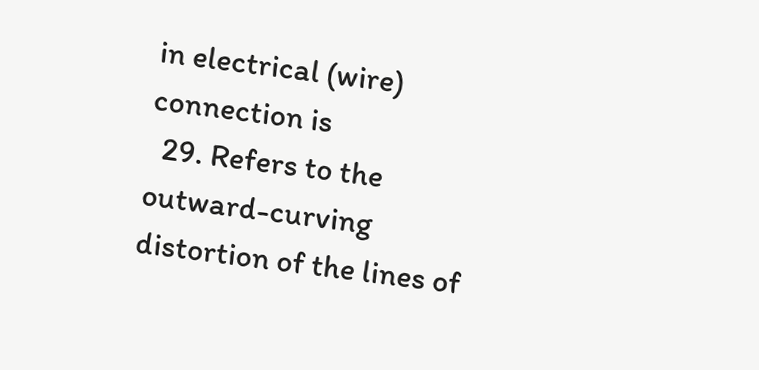in electrical (wire) connection is
  29. Refers to the outward-curving distortion of the lines of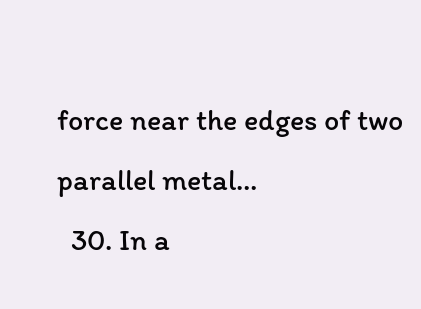force near the edges of two parallel metal…
  30. In a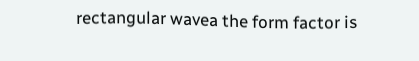rectangular wavea the form factor is